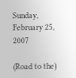Sunday, February 25, 2007

(Road to the)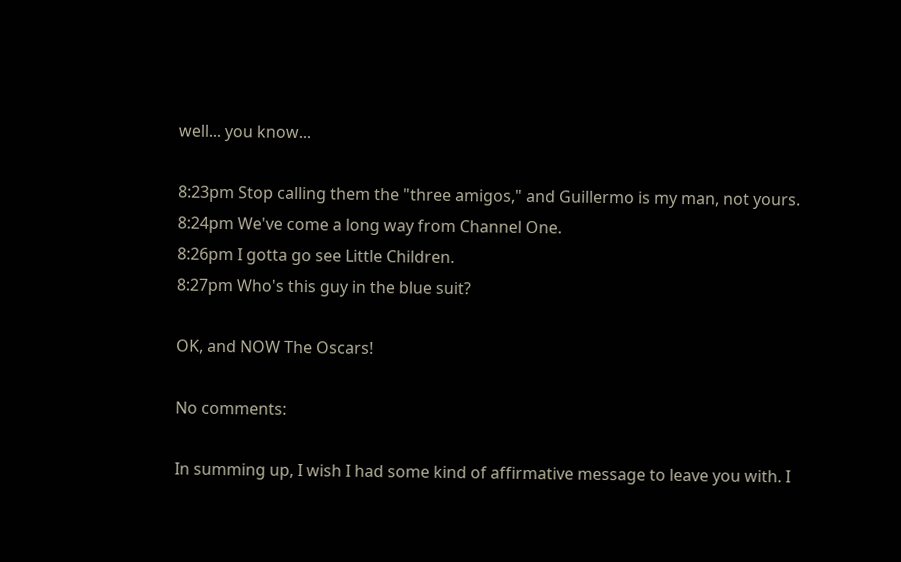well... you know...

8:23pm Stop calling them the "three amigos," and Guillermo is my man, not yours.
8:24pm We've come a long way from Channel One.
8:26pm I gotta go see Little Children.
8:27pm Who's this guy in the blue suit?

OK, and NOW The Oscars!

No comments:

In summing up, I wish I had some kind of affirmative message to leave you with. I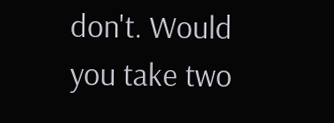don't. Would you take two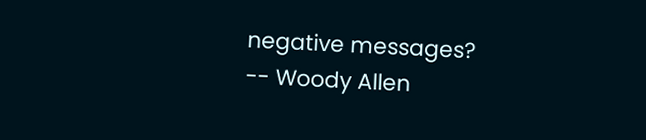negative messages?
-- Woody Allen